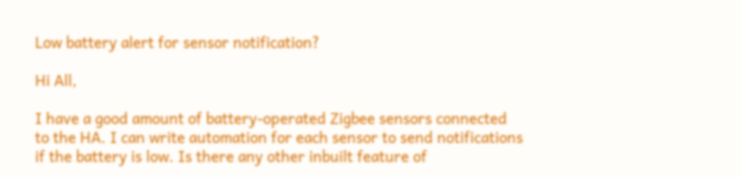Low battery alert for sensor notification?

Hi All,

I have a good amount of battery-operated Zigbee sensors connected to the HA. I can write automation for each sensor to send notifications if the battery is low. Is there any other inbuilt feature of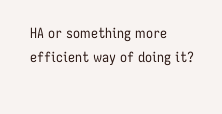HA or something more efficient way of doing it?